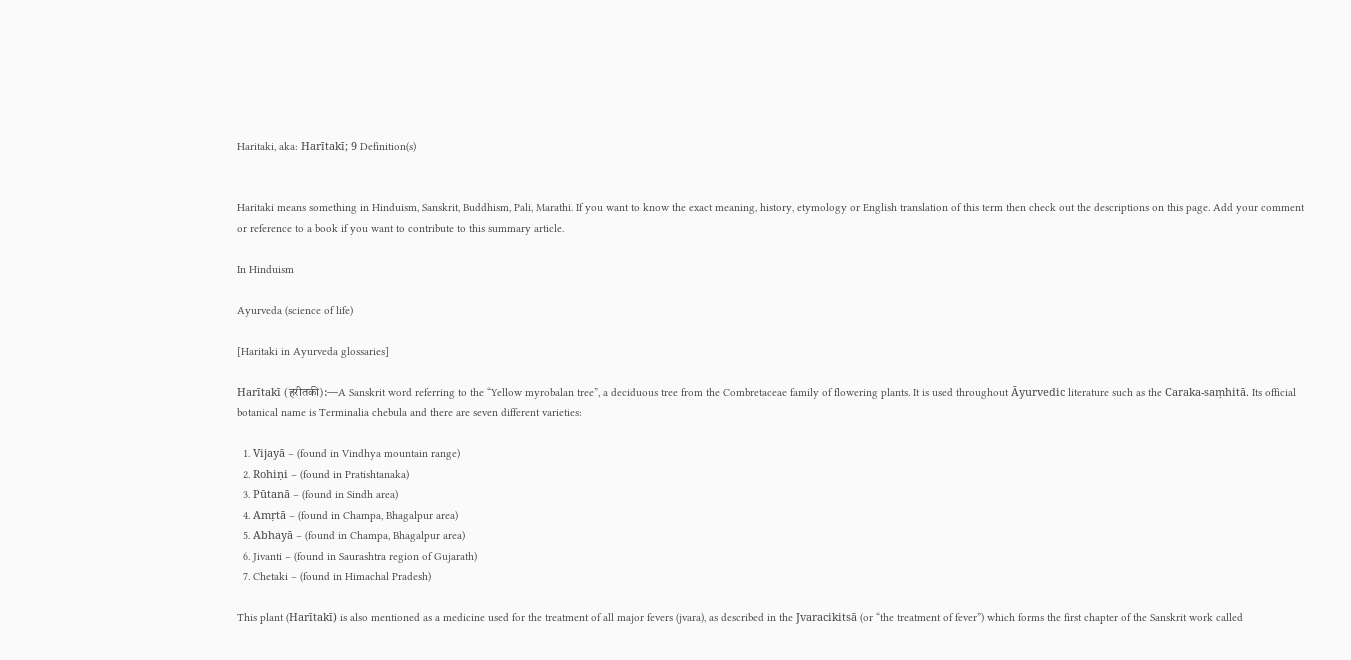Haritaki, aka: Harītakī; 9 Definition(s)


Haritaki means something in Hinduism, Sanskrit, Buddhism, Pali, Marathi. If you want to know the exact meaning, history, etymology or English translation of this term then check out the descriptions on this page. Add your comment or reference to a book if you want to contribute to this summary article.

In Hinduism

Ayurveda (science of life)

[Haritaki in Ayurveda glossaries]

Harītakī (हरीतकी):—A Sanskrit word referring to the “Yellow myrobalan tree”, a deciduous tree from the Combretaceae family of flowering plants. It is used throughout Āyurvedic literature such as the Caraka-saṃhitā. Its official botanical name is Terminalia chebula and there are seven different varieties:

  1. Vijayā – (found in Vindhya mountain range)
  2. Rohiṇi – (found in Pratishtanaka)
  3. Pūtanā – (found in Sindh area)
  4. Amṛtā – (found in Champa, Bhagalpur area)
  5. Abhayā – (found in Champa, Bhagalpur area)
  6. Jivanti – (found in Saurashtra region of Gujarath)
  7. Chetaki – (found in Himachal Pradesh)

This plant (Harītakī) is also mentioned as a medicine used for the treatment of all major fevers (jvara), as described in the Jvaracikitsā (or “the treatment of fever”) which forms the first chapter of the Sanskrit work called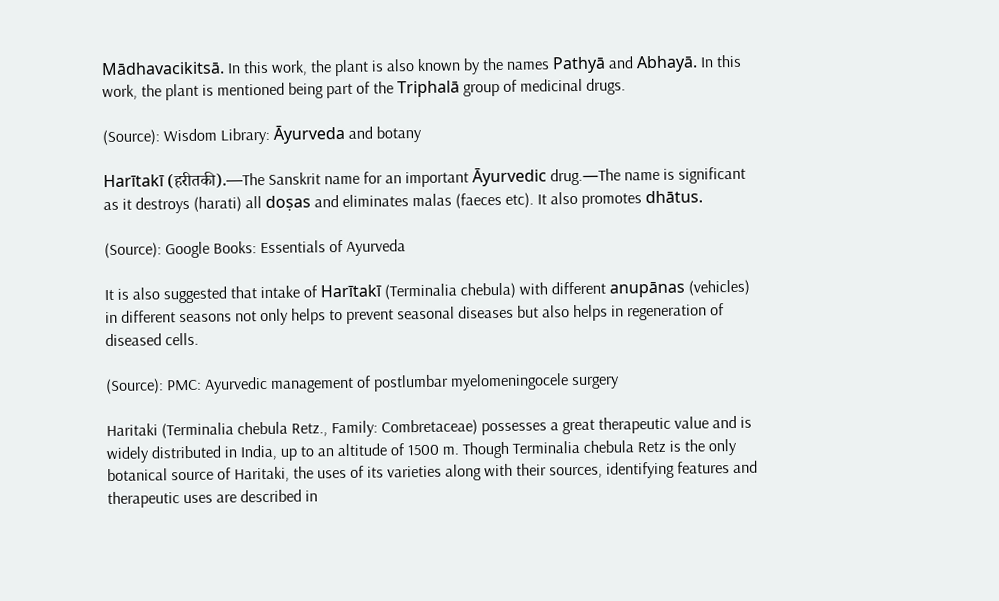Mādhavacikitsā. In this work, the plant is also known by the names Pathyā and Abhayā. In this work, the plant is mentioned being part of the Triphalā group of medicinal drugs.

(Source): Wisdom Library: Āyurveda and botany

Harītakī (हरीतकी).—The Sanskrit name for an important Āyurvedic drug.—The name is significant as it destroys (harati) all doṣas and eliminates malas (faeces etc). It also promotes dhātus.

(Source): Google Books: Essentials of Ayurveda

It is also suggested that intake of Harītakī (Terminalia chebula) with different anupānas (vehicles) in different seasons not only helps to prevent seasonal diseases but also helps in regeneration of diseased cells.

(Source): PMC: Ayurvedic management of postlumbar myelomeningocele surgery

Haritaki (Terminalia chebula Retz., Family: Combretaceae) possesses a great therapeutic value and is widely distributed in India, up to an altitude of 1500 m. Though Terminalia chebula Retz is the only botanical source of Haritaki, the uses of its varieties along with their sources, identifying features and therapeutic uses are described in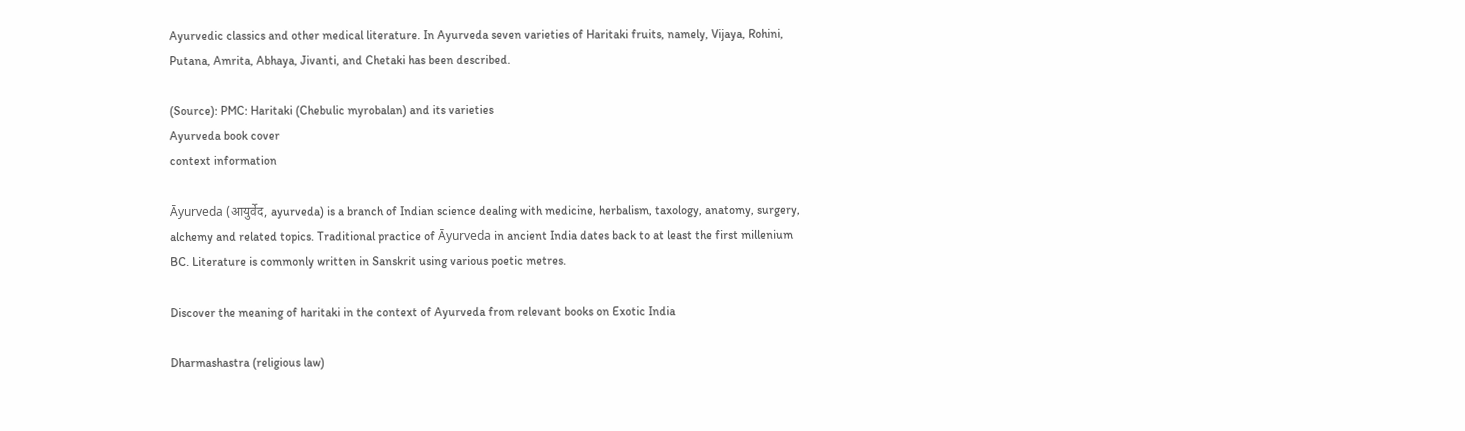Ayurvedic classics and other medical literature. In Ayurveda seven varieties of Haritaki fruits, namely, Vijaya, Rohini, Putana, Amrita, Abhaya, Jivanti, and Chetaki has been described.

(Source): PMC: Haritaki (Chebulic myrobalan) and its varieties
Ayurveda book cover
context information

Āyurveda (आयुर्वेद, ayurveda) is a branch of Indian science dealing with medicine, herbalism, taxology, anatomy, surgery, alchemy and related topics. Traditional practice of Āyurveda in ancient India dates back to at least the first millenium BC. Literature is commonly written in Sanskrit using various poetic metres.

Discover the meaning of haritaki in the context of Ayurveda from relevant books on Exotic India

Dharmashastra (religious law)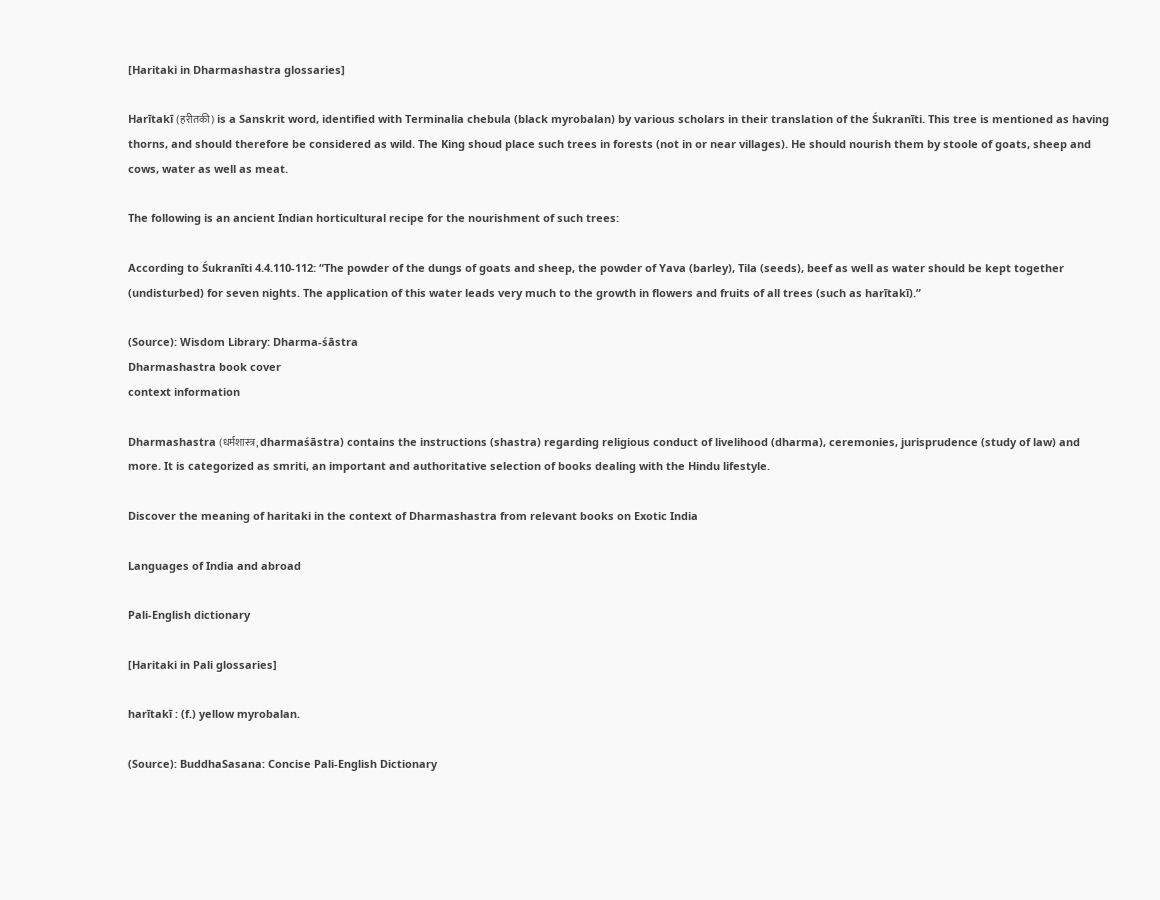[Haritaki in Dharmashastra glossaries]

Harītakī (हरीतकी) is a Sanskrit word, identified with Terminalia chebula (black myrobalan) by various scholars in their translation of the Śukranīti. This tree is mentioned as having thorns, and should therefore be considered as wild. The King shoud place such trees in forests (not in or near villages). He should nourish them by stoole of goats, sheep and cows, water as well as meat.

The following is an ancient Indian horticultural recipe for the nourishment of such trees:

According to Śukranīti 4.4.110-112: “The powder of the dungs of goats and sheep, the powder of Yava (barley), Tila (seeds), beef as well as water should be kept together (undisturbed) for seven nights. The application of this water leads very much to the growth in flowers and fruits of all trees (such as harītakī).”

(Source): Wisdom Library: Dharma-śāstra
Dharmashastra book cover
context information

Dharmashastra (धर्मशास्त्र, dharmaśāstra) contains the instructions (shastra) regarding religious conduct of livelihood (dharma), ceremonies, jurisprudence (study of law) and more. It is categorized as smriti, an important and authoritative selection of books dealing with the Hindu lifestyle.

Discover the meaning of haritaki in the context of Dharmashastra from relevant books on Exotic India

Languages of India and abroad

Pali-English dictionary

[Haritaki in Pali glossaries]

harītakī : (f.) yellow myrobalan.

(Source): BuddhaSasana: Concise Pali-English Dictionary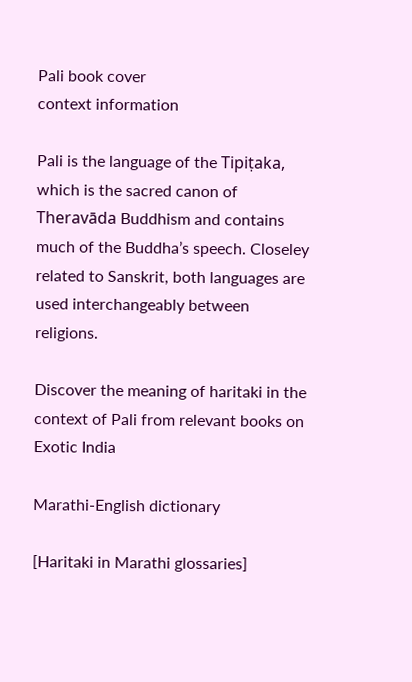Pali book cover
context information

Pali is the language of the Tipiṭaka, which is the sacred canon of Theravāda Buddhism and contains much of the Buddha’s speech. Closeley related to Sanskrit, both languages are used interchangeably between religions.

Discover the meaning of haritaki in the context of Pali from relevant books on Exotic India

Marathi-English dictionary

[Haritaki in Marathi glossaries]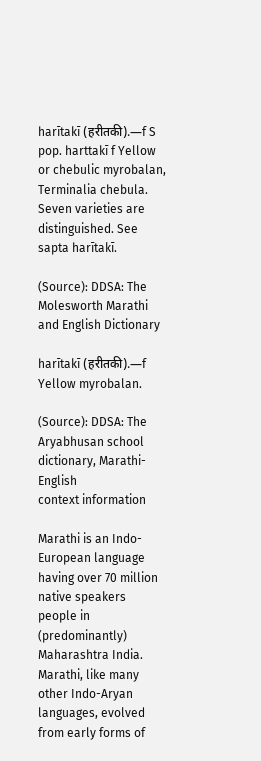harītakī (हरीतकी).—f S pop. harttakī f Yellow or chebulic myrobalan, Terminalia chebula. Seven varieties are distinguished. See sapta harītakī.

(Source): DDSA: The Molesworth Marathi and English Dictionary

harītakī (हरीतकी).—f Yellow myrobalan.

(Source): DDSA: The Aryabhusan school dictionary, Marathi-English
context information

Marathi is an Indo-European language having over 70 million native speakers people in (predominantly) Maharashtra India. Marathi, like many other Indo-Aryan languages, evolved from early forms of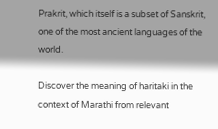Prakrit, which itself is a subset of Sanskrit, one of the most ancient languages of the world.

Discover the meaning of haritaki in the context of Marathi from relevant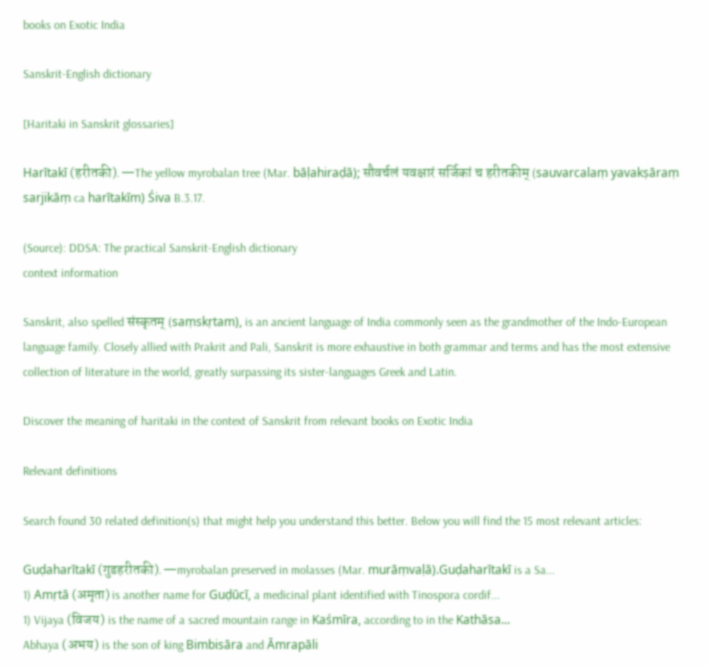books on Exotic India

Sanskrit-English dictionary

[Haritaki in Sanskrit glossaries]

Harītakī (हरीतकी).—The yellow myrobalan tree (Mar. bāḷahiraḍā); सौवर्चलं यवक्षारं सर्जिकां च हरीतकीम् (sauvarcalaṃ yavakṣāraṃ sarjikāṃ ca harītakīm) Śiva B.3.17.

(Source): DDSA: The practical Sanskrit-English dictionary
context information

Sanskrit, also spelled संस्कृतम् (saṃskṛtam), is an ancient language of India commonly seen as the grandmother of the Indo-European language family. Closely allied with Prakrit and Pali, Sanskrit is more exhaustive in both grammar and terms and has the most extensive collection of literature in the world, greatly surpassing its sister-languages Greek and Latin.

Discover the meaning of haritaki in the context of Sanskrit from relevant books on Exotic India

Relevant definitions

Search found 30 related definition(s) that might help you understand this better. Below you will find the 15 most relevant articles:

Guḍaharītakī (गुडहरीतकी).—myrobalan preserved in molasses (Mar. murāṃvaḷā).Guḍaharītakī is a Sa...
1) Amṛtā (अमृता) is another name for Guḍūcī, a medicinal plant identified with Tinospora cordif...
1) Vijaya (विजय) is the name of a sacred mountain range in Kaśmīra, according to in the Kathāsa...
Abhaya (अभय) is the son of king Bimbisāra and Āmrapāli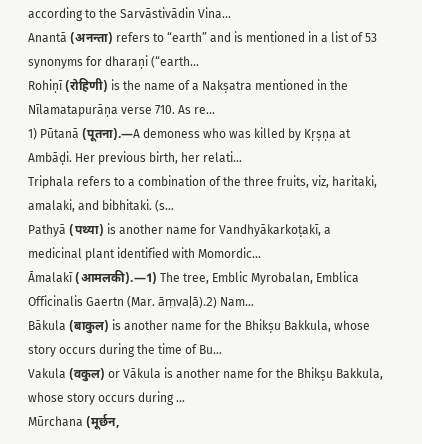according to the Sarvāstivādin Vina...
Anantā (अनन्ता) refers to “earth” and is mentioned in a list of 53 synonyms for dharaṇi (“earth...
Rohiṇī (रोहिणी) is the name of a Nakṣatra mentioned in the Nīlamatapurāṇa verse 710. As re...
1) Pūtanā (पूतना).—A demoness who was killed by Kṛṣṇa at Ambāḍi. Her previous birth, her relati...
Triphala refers to a combination of the three fruits, viz, haritaki, amalaki, and bibhitaki. (s...
Pathyā (पथ्या) is another name for Vandhyākarkoṭakī, a medicinal plant identified with Momordic...
Āmalakī (आमलकी).—1) The tree, Emblic Myrobalan, Emblica Officinalis Gaertn (Mar. āṃvaḷā).2) Nam...
Bākula (बाकुल) is another name for the Bhikṣu Bakkula, whose story occurs during the time of Bu...
Vakula (वकुल) or Vākula is another name for the Bhikṣu Bakkula, whose story occurs during ...
Mūrchana (मूर्छन,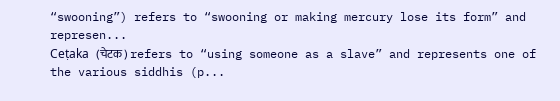“swooning”) refers to “swooning or making mercury lose its form” and represen...
Ceṭaka (चेटक) refers to “using someone as a slave” and represents one of the various siddhis (p...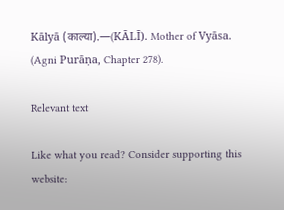Kālyā (काल्या).—(KĀLĪ). Mother of Vyāsa. (Agni Purāṇa, Chapter 278).

Relevant text

Like what you read? Consider supporting this website: